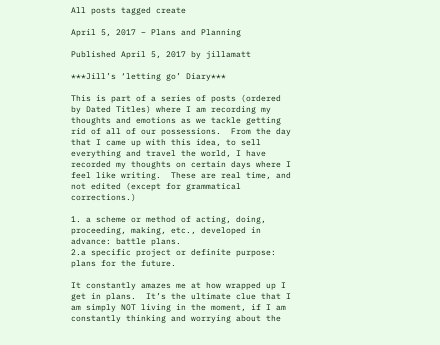All posts tagged create

April 5, 2017 – Plans and Planning

Published April 5, 2017 by jillamatt

***Jill’s ‘letting go’ Diary***

This is part of a series of posts (ordered by Dated Titles) where I am recording my thoughts and emotions as we tackle getting rid of all of our possessions.  From the day that I came up with this idea, to sell everything and travel the world, I have recorded my thoughts on certain days where I feel like writing.  These are real time, and not edited (except for grammatical corrections.)

1. a scheme or method of acting, doing, proceeding, making, etc., developed in advance: battle plans.
2.a specific project or definite purpose: plans for the future.

It constantly amazes me at how wrapped up I get in plans.  It’s the ultimate clue that I am simply NOT living in the moment, if I am constantly thinking and worrying about the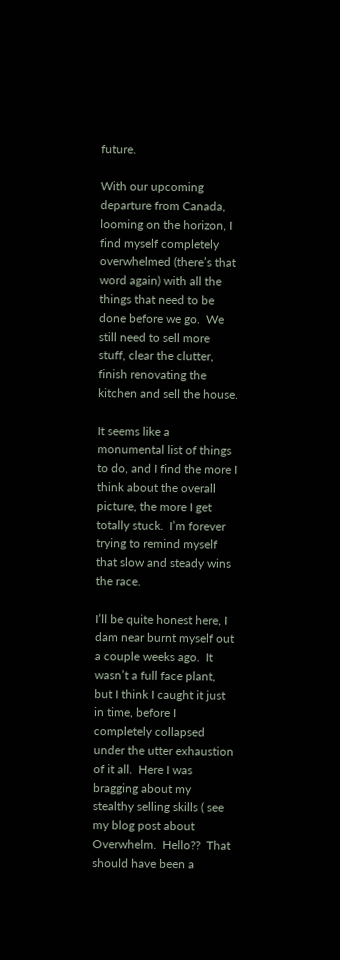future.

With our upcoming departure from Canada, looming on the horizon, I find myself completely overwhelmed (there’s that word again) with all the things that need to be done before we go.  We still need to sell more stuff, clear the clutter, finish renovating the kitchen and sell the house.

It seems like a monumental list of things to do, and I find the more I think about the overall picture, the more I get totally stuck.  I’m forever trying to remind myself that slow and steady wins the race.

I’ll be quite honest here, I dam near burnt myself out a couple weeks ago.  It wasn’t a full face plant, but I think I caught it just in time, before I completely collapsed under the utter exhaustion of it all.  Here I was bragging about my stealthy selling skills ( see my blog post about Overwhelm.  Hello??  That should have been a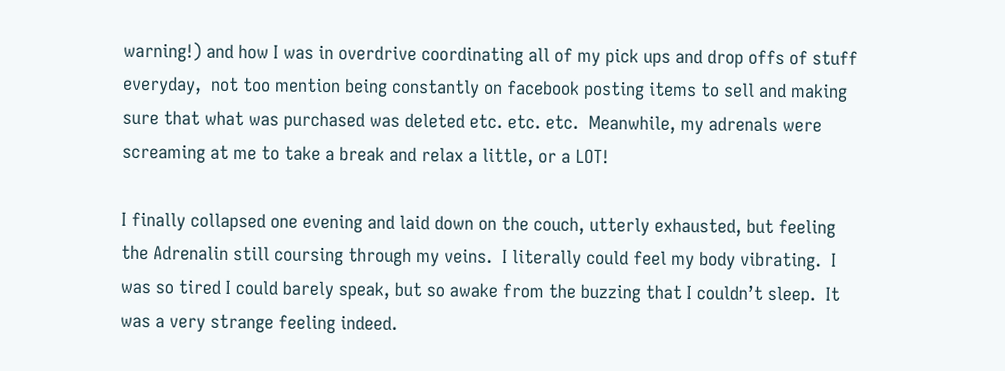warning!) and how I was in overdrive coordinating all of my pick ups and drop offs of stuff everyday,  not too mention being constantly on facebook posting items to sell and making sure that what was purchased was deleted etc. etc. etc.  Meanwhile, my adrenals were screaming at me to take a break and relax a little, or a LOT!

I finally collapsed one evening and laid down on the couch, utterly exhausted, but feeling the Adrenalin still coursing through my veins.  I literally could feel my body vibrating.  I was so tired I could barely speak, but so awake from the buzzing that I couldn’t sleep.  It was a very strange feeling indeed.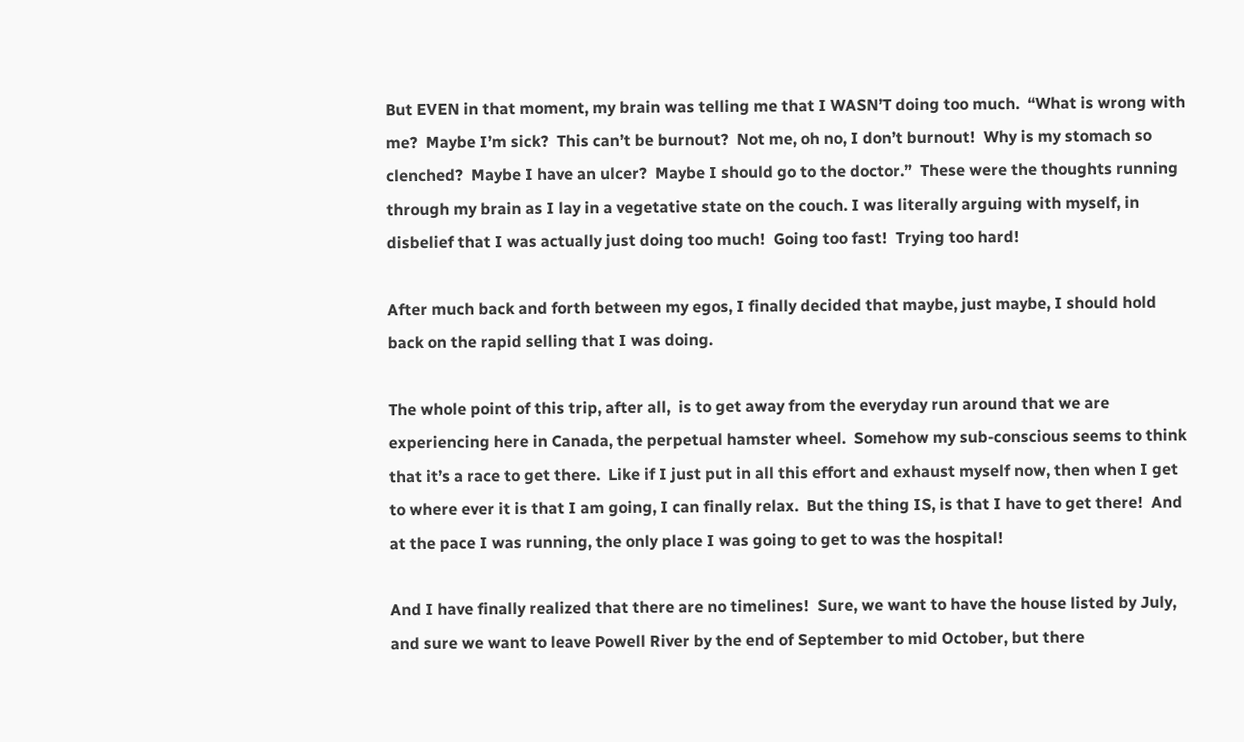But EVEN in that moment, my brain was telling me that I WASN’T doing too much.  “What is wrong with me?  Maybe I’m sick?  This can’t be burnout?  Not me, oh no, I don’t burnout!  Why is my stomach so clenched?  Maybe I have an ulcer?  Maybe I should go to the doctor.”  These were the thoughts running through my brain as I lay in a vegetative state on the couch. I was literally arguing with myself, in disbelief that I was actually just doing too much!  Going too fast!  Trying too hard!

After much back and forth between my egos, I finally decided that maybe, just maybe, I should hold back on the rapid selling that I was doing.

The whole point of this trip, after all,  is to get away from the everyday run around that we are experiencing here in Canada, the perpetual hamster wheel.  Somehow my sub-conscious seems to think that it’s a race to get there.  Like if I just put in all this effort and exhaust myself now, then when I get to where ever it is that I am going, I can finally relax.  But the thing IS, is that I have to get there!  And at the pace I was running, the only place I was going to get to was the hospital!

And I have finally realized that there are no timelines!  Sure, we want to have the house listed by July, and sure we want to leave Powell River by the end of September to mid October, but there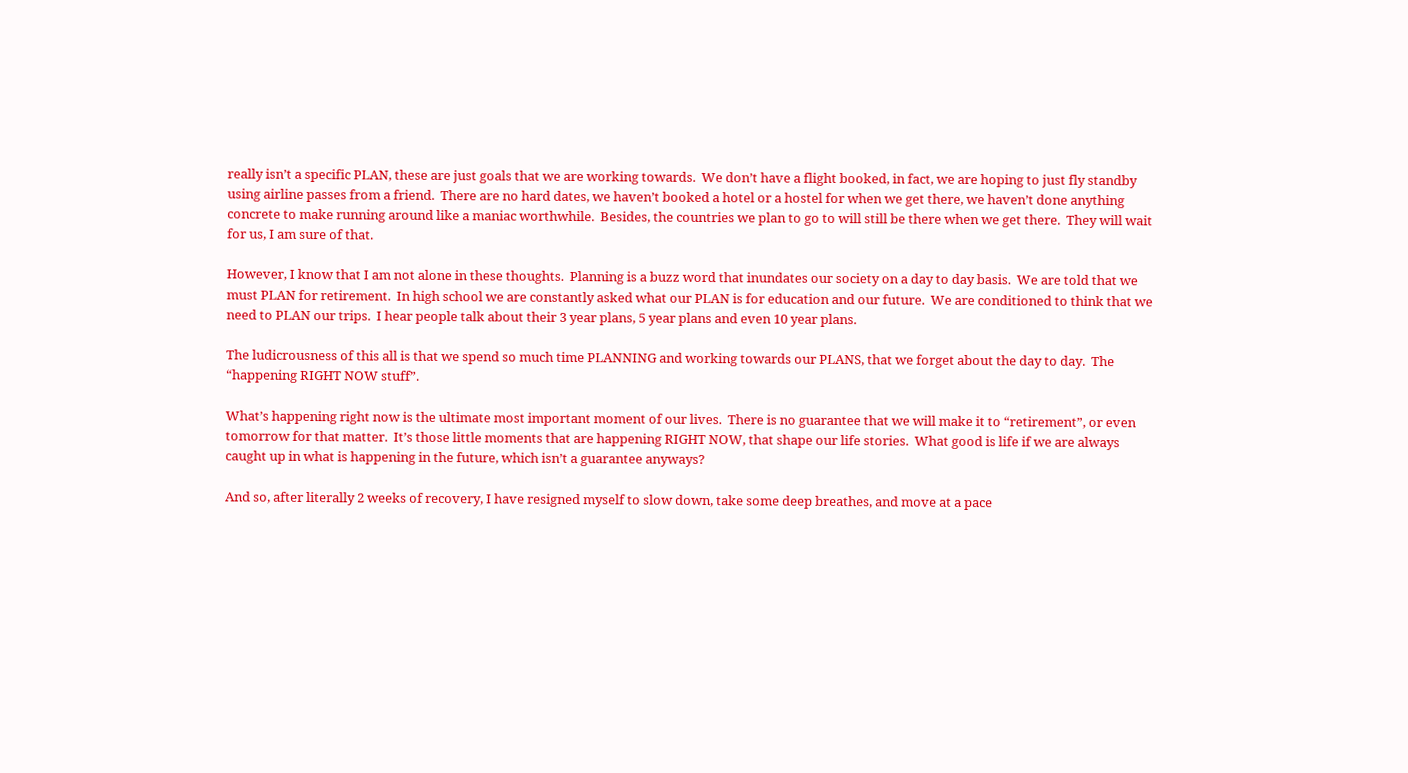really isn’t a specific PLAN, these are just goals that we are working towards.  We don’t have a flight booked, in fact, we are hoping to just fly standby using airline passes from a friend.  There are no hard dates, we haven’t booked a hotel or a hostel for when we get there, we haven’t done anything concrete to make running around like a maniac worthwhile.  Besides, the countries we plan to go to will still be there when we get there.  They will wait for us, I am sure of that.

However, I know that I am not alone in these thoughts.  Planning is a buzz word that inundates our society on a day to day basis.  We are told that we must PLAN for retirement.  In high school we are constantly asked what our PLAN is for education and our future.  We are conditioned to think that we need to PLAN our trips.  I hear people talk about their 3 year plans, 5 year plans and even 10 year plans.

The ludicrousness of this all is that we spend so much time PLANNING and working towards our PLANS, that we forget about the day to day.  The “happening RIGHT NOW stuff”.

What’s happening right now is the ultimate most important moment of our lives.  There is no guarantee that we will make it to “retirement”, or even tomorrow for that matter.  It’s those little moments that are happening RIGHT NOW, that shape our life stories.  What good is life if we are always caught up in what is happening in the future, which isn’t a guarantee anyways?

And so, after literally 2 weeks of recovery, I have resigned myself to slow down, take some deep breathes, and move at a pace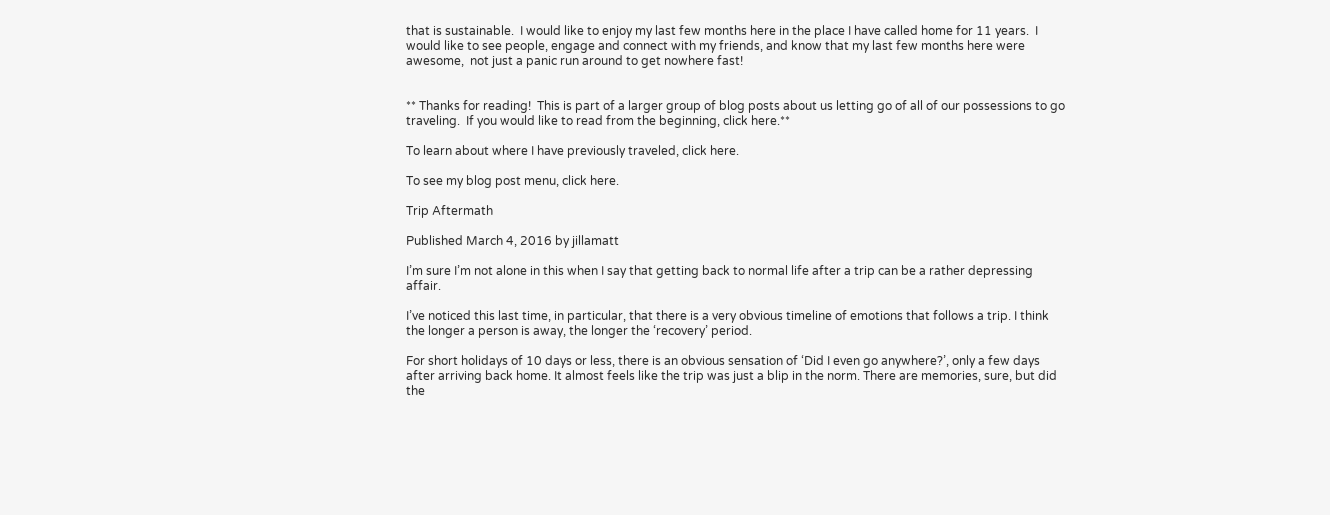that is sustainable.  I would like to enjoy my last few months here in the place I have called home for 11 years.  I would like to see people, engage and connect with my friends, and know that my last few months here were awesome,  not just a panic run around to get nowhere fast!


** Thanks for reading!  This is part of a larger group of blog posts about us letting go of all of our possessions to go traveling.  If you would like to read from the beginning, click here.**

To learn about where I have previously traveled, click here.

To see my blog post menu, click here.

Trip Aftermath

Published March 4, 2016 by jillamatt

I’m sure I’m not alone in this when I say that getting back to normal life after a trip can be a rather depressing affair.

I’ve noticed this last time, in particular, that there is a very obvious timeline of emotions that follows a trip. I think the longer a person is away, the longer the ‘recovery’ period.

For short holidays of 10 days or less, there is an obvious sensation of ‘Did I even go anywhere?’, only a few days after arriving back home. It almost feels like the trip was just a blip in the norm. There are memories, sure, but did the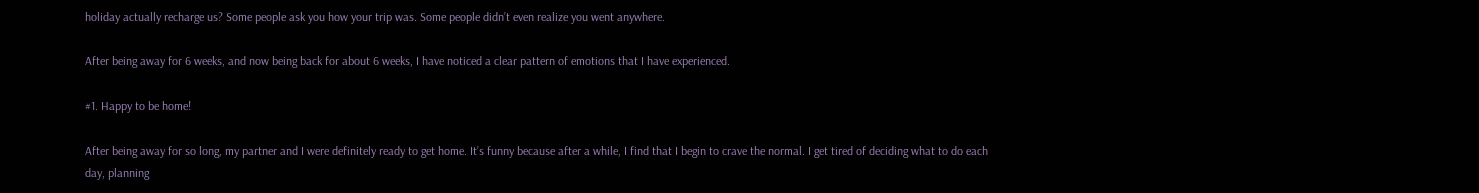holiday actually recharge us? Some people ask you how your trip was. Some people didn’t even realize you went anywhere.

After being away for 6 weeks, and now being back for about 6 weeks, I have noticed a clear pattern of emotions that I have experienced.

#1. Happy to be home!

After being away for so long, my partner and I were definitely ready to get home. It’s funny because after a while, I find that I begin to crave the normal. I get tired of deciding what to do each day, planning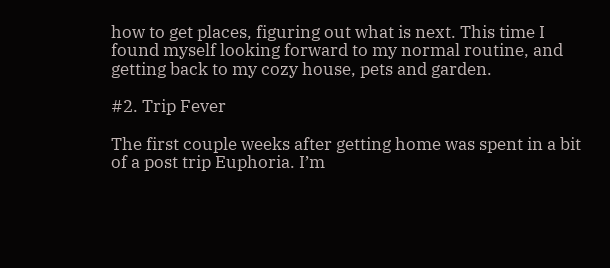how to get places, figuring out what is next. This time I found myself looking forward to my normal routine, and getting back to my cozy house, pets and garden.

#2. Trip Fever

The first couple weeks after getting home was spent in a bit of a post trip Euphoria. I’m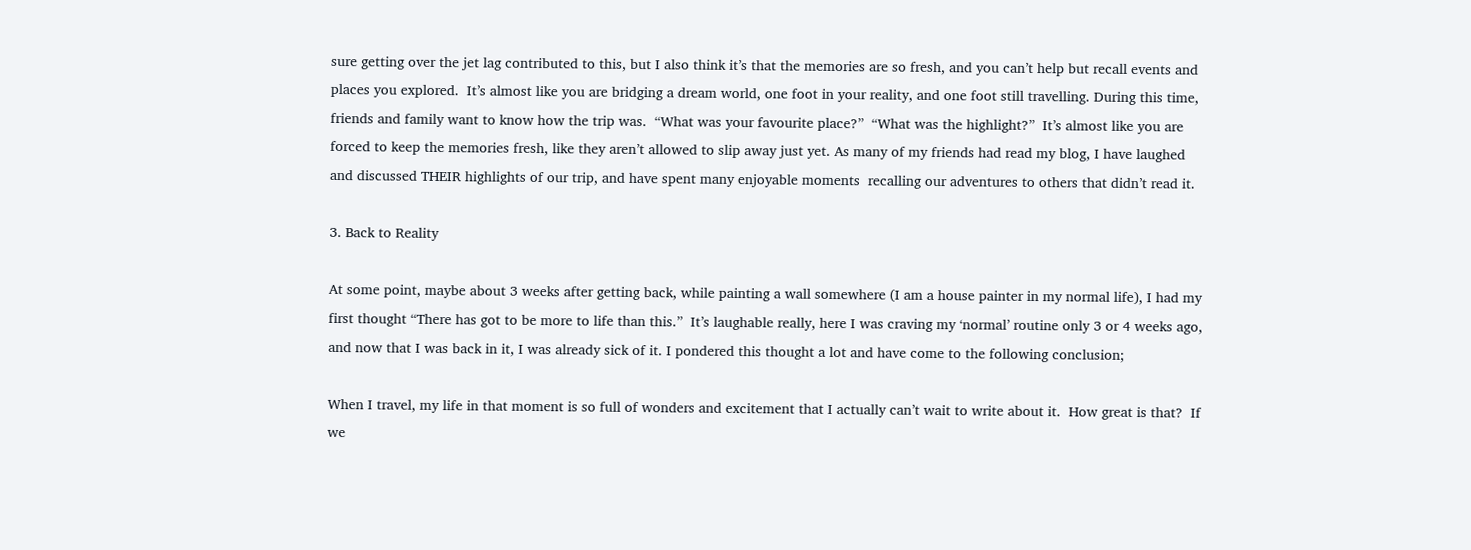sure getting over the jet lag contributed to this, but I also think it’s that the memories are so fresh, and you can’t help but recall events and places you explored.  It’s almost like you are bridging a dream world, one foot in your reality, and one foot still travelling. During this time, friends and family want to know how the trip was.  “What was your favourite place?”  “What was the highlight?”  It’s almost like you are forced to keep the memories fresh, like they aren’t allowed to slip away just yet. As many of my friends had read my blog, I have laughed and discussed THEIR highlights of our trip, and have spent many enjoyable moments  recalling our adventures to others that didn’t read it.

3. Back to Reality

At some point, maybe about 3 weeks after getting back, while painting a wall somewhere (I am a house painter in my normal life), I had my first thought “There has got to be more to life than this.”  It’s laughable really, here I was craving my ‘normal’ routine only 3 or 4 weeks ago, and now that I was back in it, I was already sick of it. I pondered this thought a lot and have come to the following conclusion;

When I travel, my life in that moment is so full of wonders and excitement that I actually can’t wait to write about it.  How great is that?  If we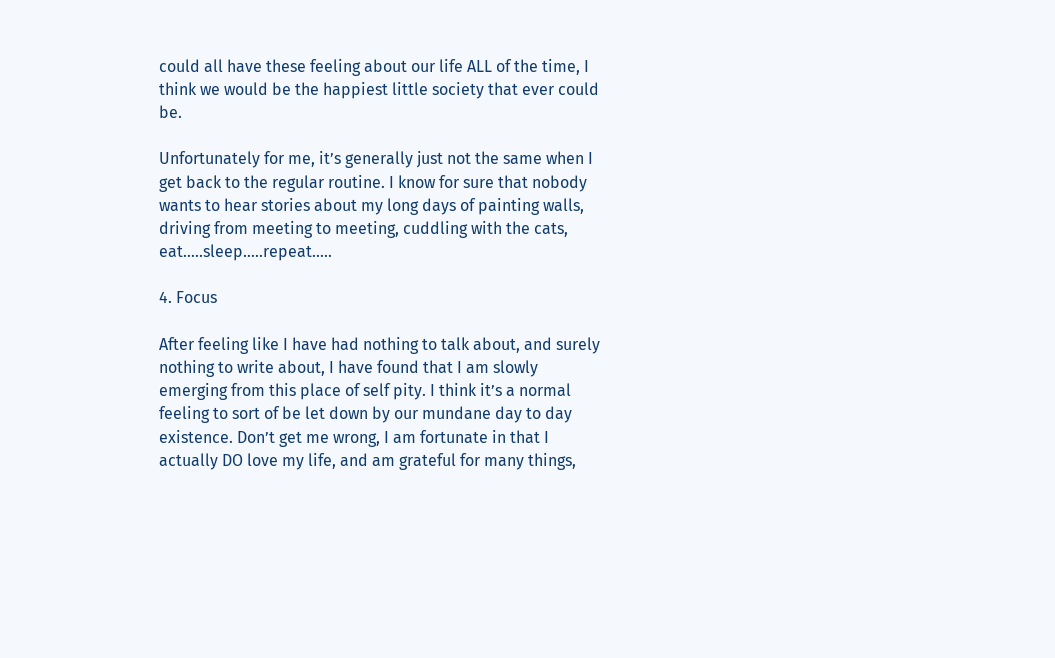could all have these feeling about our life ALL of the time, I think we would be the happiest little society that ever could be.

Unfortunately for me, it’s generally just not the same when I get back to the regular routine. I know for sure that nobody wants to hear stories about my long days of painting walls, driving from meeting to meeting, cuddling with the cats, eat…..sleep…..repeat…..

4. Focus

After feeling like I have had nothing to talk about, and surely nothing to write about, I have found that I am slowly emerging from this place of self pity. I think it’s a normal feeling to sort of be let down by our mundane day to day existence. Don’t get me wrong, I am fortunate in that I actually DO love my life, and am grateful for many things,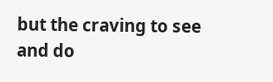but the craving to see and do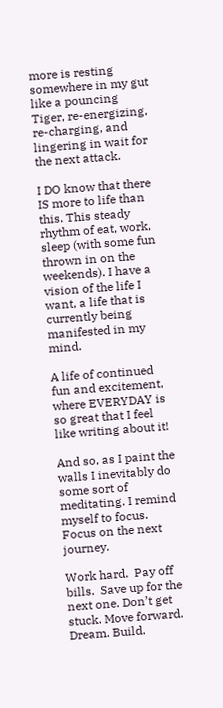more is resting somewhere in my gut like a pouncing Tiger, re-energizing, re-charging, and lingering in wait for the next attack.

I DO know that there IS more to life than this. This steady rhythm of eat, work, sleep (with some fun thrown in on the weekends). I have a vision of the life I want, a life that is currently being manifested in my mind.

A life of continued fun and excitement, where EVERYDAY is so great that I feel like writing about it!

And so, as I paint the walls I inevitably do some sort of meditating. I remind myself to focus. Focus on the next journey.

Work hard.  Pay off bills.  Save up for the next one. Don’t get stuck. Move forward.  Dream. Build.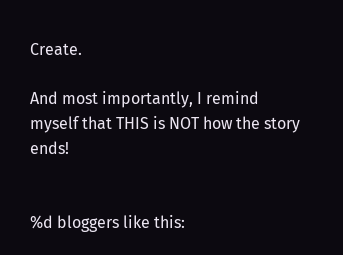Create.

And most importantly, I remind myself that THIS is NOT how the story ends!


%d bloggers like this: